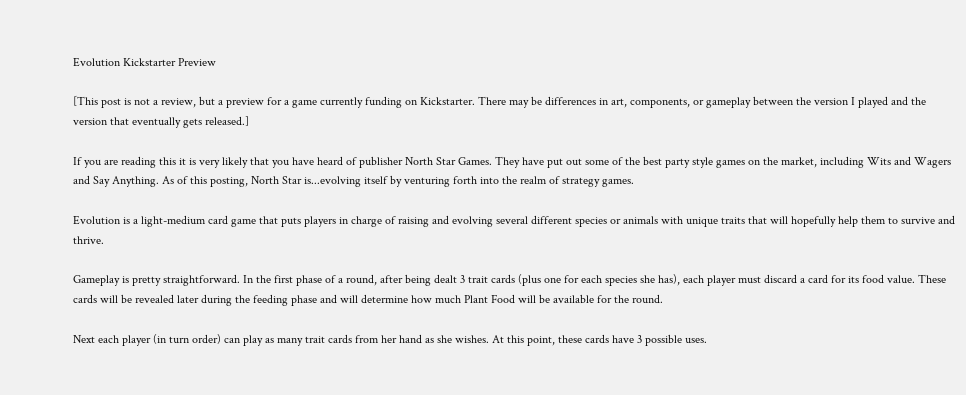Evolution Kickstarter Preview

[This post is not a review, but a preview for a game currently funding on Kickstarter. There may be differences in art, components, or gameplay between the version I played and the version that eventually gets released.]

If you are reading this it is very likely that you have heard of publisher North Star Games. They have put out some of the best party style games on the market, including Wits and Wagers and Say Anything. As of this posting, North Star is...evolving itself by venturing forth into the realm of strategy games.

Evolution is a light-medium card game that puts players in charge of raising and evolving several different species or animals with unique traits that will hopefully help them to survive and thrive.

Gameplay is pretty straightforward. In the first phase of a round, after being dealt 3 trait cards (plus one for each species she has), each player must discard a card for its food value. These cards will be revealed later during the feeding phase and will determine how much Plant Food will be available for the round.

Next each player (in turn order) can play as many trait cards from her hand as she wishes. At this point, these cards have 3 possible uses.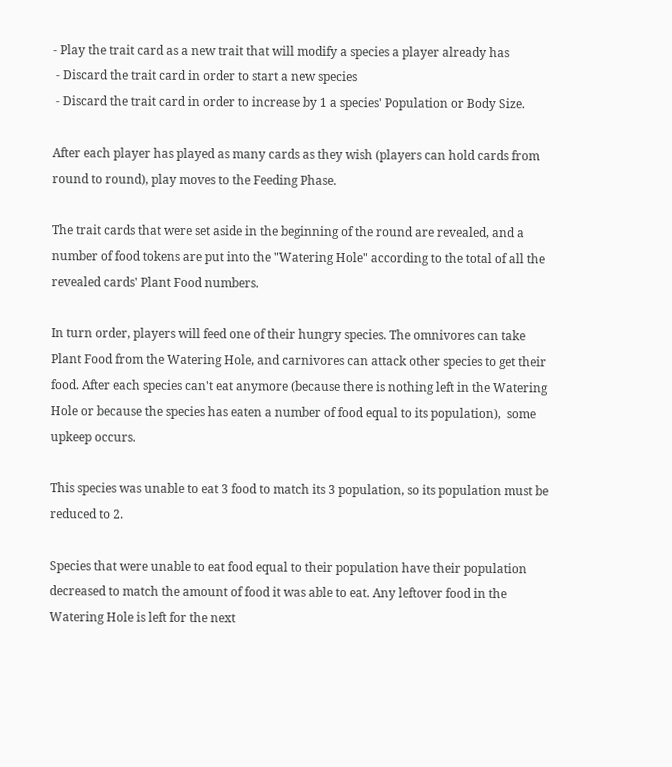- Play the trait card as a new trait that will modify a species a player already has
 - Discard the trait card in order to start a new species
 - Discard the trait card in order to increase by 1 a species' Population or Body Size.

After each player has played as many cards as they wish (players can hold cards from round to round), play moves to the Feeding Phase.

The trait cards that were set aside in the beginning of the round are revealed, and a number of food tokens are put into the "Watering Hole" according to the total of all the revealed cards' Plant Food numbers.

In turn order, players will feed one of their hungry species. The omnivores can take Plant Food from the Watering Hole, and carnivores can attack other species to get their food. After each species can't eat anymore (because there is nothing left in the Watering Hole or because the species has eaten a number of food equal to its population),  some upkeep occurs.

This species was unable to eat 3 food to match its 3 population, so its population must be reduced to 2.

Species that were unable to eat food equal to their population have their population decreased to match the amount of food it was able to eat. Any leftover food in the Watering Hole is left for the next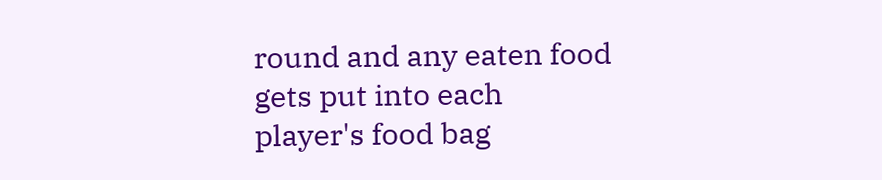round and any eaten food gets put into each player's food bag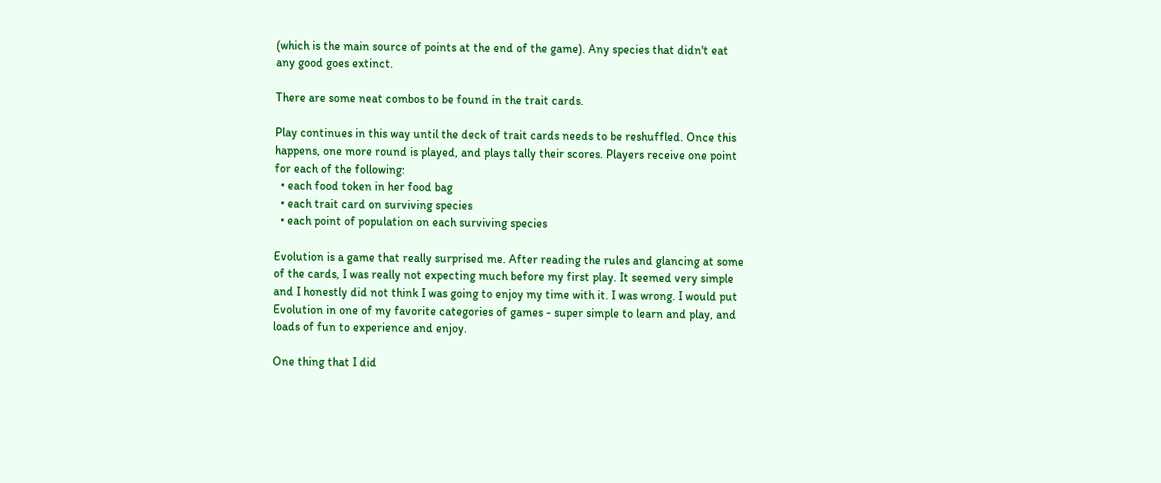(which is the main source of points at the end of the game). Any species that didn't eat any good goes extinct.

There are some neat combos to be found in the trait cards.

Play continues in this way until the deck of trait cards needs to be reshuffled. Once this happens, one more round is played, and plays tally their scores. Players receive one point for each of the following:
  • each food token in her food bag
  • each trait card on surviving species
  • each point of population on each surviving species

Evolution is a game that really surprised me. After reading the rules and glancing at some of the cards, I was really not expecting much before my first play. It seemed very simple and I honestly did not think I was going to enjoy my time with it. I was wrong. I would put Evolution in one of my favorite categories of games - super simple to learn and play, and loads of fun to experience and enjoy.

One thing that I did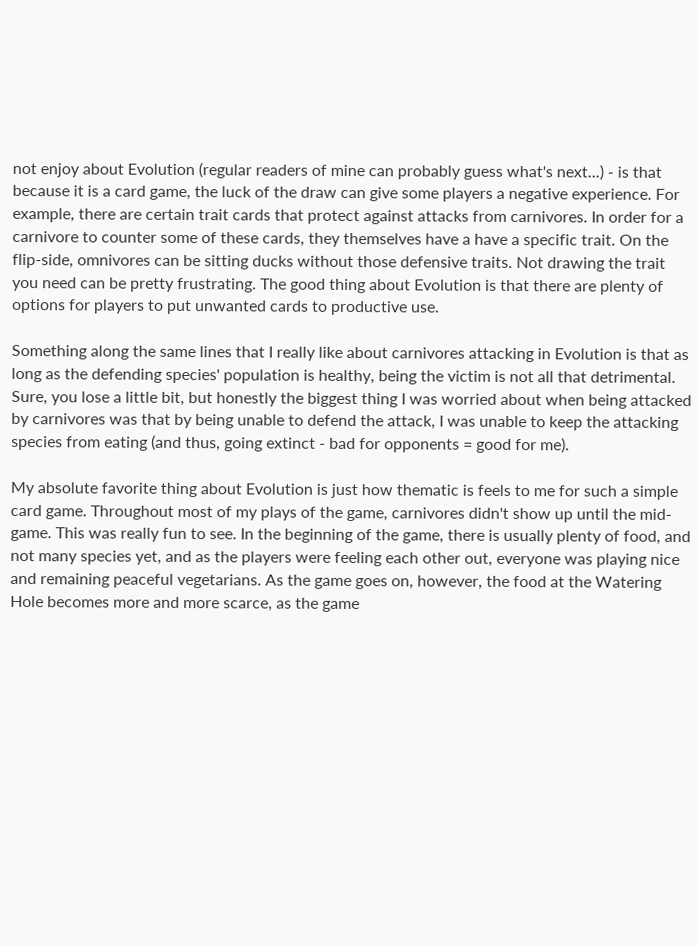not enjoy about Evolution (regular readers of mine can probably guess what's next...) - is that because it is a card game, the luck of the draw can give some players a negative experience. For example, there are certain trait cards that protect against attacks from carnivores. In order for a carnivore to counter some of these cards, they themselves have a have a specific trait. On the flip-side, omnivores can be sitting ducks without those defensive traits. Not drawing the trait you need can be pretty frustrating. The good thing about Evolution is that there are plenty of options for players to put unwanted cards to productive use.

Something along the same lines that I really like about carnivores attacking in Evolution is that as long as the defending species' population is healthy, being the victim is not all that detrimental. Sure, you lose a little bit, but honestly the biggest thing I was worried about when being attacked by carnivores was that by being unable to defend the attack, I was unable to keep the attacking species from eating (and thus, going extinct - bad for opponents = good for me).

My absolute favorite thing about Evolution is just how thematic is feels to me for such a simple card game. Throughout most of my plays of the game, carnivores didn't show up until the mid-game. This was really fun to see. In the beginning of the game, there is usually plenty of food, and not many species yet, and as the players were feeling each other out, everyone was playing nice and remaining peaceful vegetarians. As the game goes on, however, the food at the Watering Hole becomes more and more scarce, as the game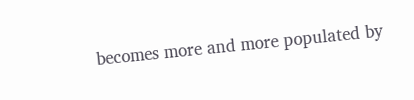becomes more and more populated by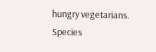hungry vegetarians. Species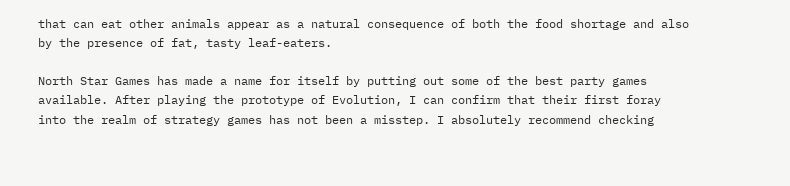that can eat other animals appear as a natural consequence of both the food shortage and also by the presence of fat, tasty leaf-eaters.

North Star Games has made a name for itself by putting out some of the best party games available. After playing the prototype of Evolution, I can confirm that their first foray into the realm of strategy games has not been a misstep. I absolutely recommend checking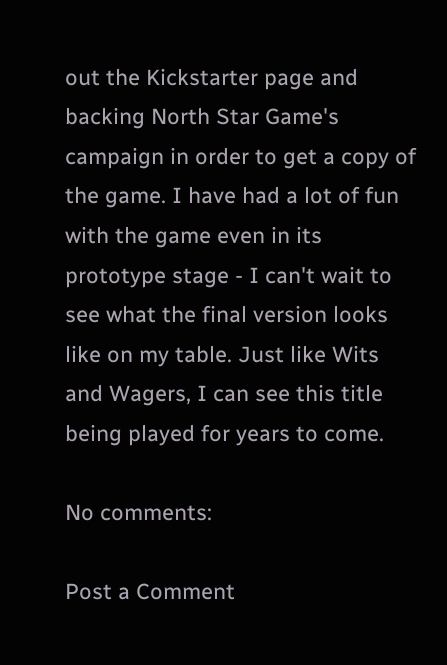out the Kickstarter page and backing North Star Game's campaign in order to get a copy of the game. I have had a lot of fun with the game even in its prototype stage - I can't wait to see what the final version looks like on my table. Just like Wits and Wagers, I can see this title being played for years to come.

No comments:

Post a Comment